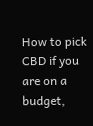How to pick CBD if you are on a budget,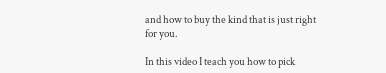and how to buy the kind that is just right for you.

In this video I teach you how to pick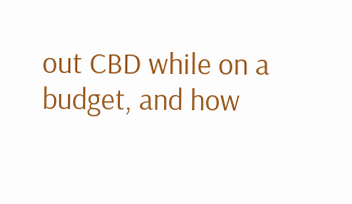out CBD while on a budget, and how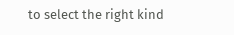to select the right kind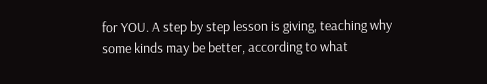for YOU. A step by step lesson is giving, teaching why some kinds may be better, according to what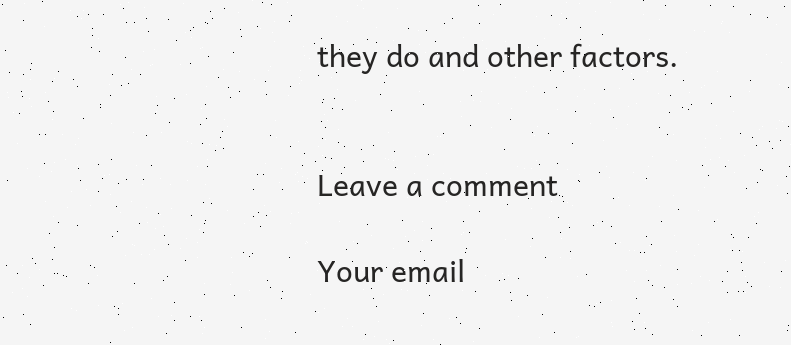they do and other factors.


Leave a comment

Your email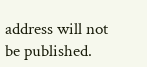address will not be published.